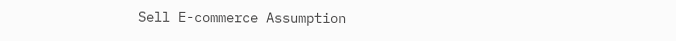Sell E-commerce Assumption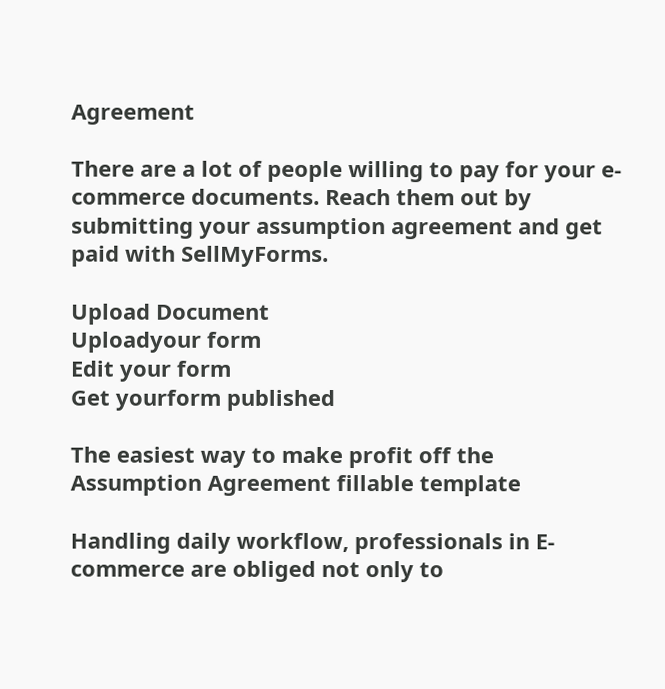Agreement

There are a lot of people willing to pay for your e-commerce documents. Reach them out by submitting your assumption agreement and get paid with SellMyForms.

Upload Document
Uploadyour form
Edit your form
Get yourform published

The easiest way to make profit off the Assumption Agreement fillable template

Handling daily workflow, professionals in E-commerce are obliged not only to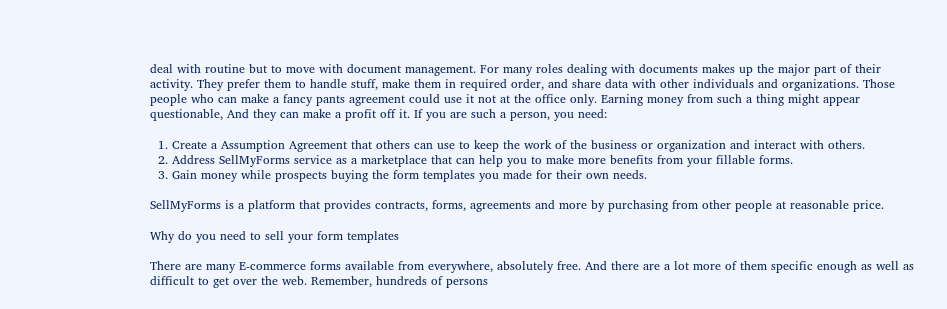deal with routine but to move with document management. For many roles dealing with documents makes up the major part of their activity. They prefer them to handle stuff, make them in required order, and share data with other individuals and organizations. Those people who can make a fancy pants agreement could use it not at the office only. Earning money from such a thing might appear questionable, And they can make a profit off it. If you are such a person, you need:

  1. Create a Assumption Agreement that others can use to keep the work of the business or organization and interact with others.
  2. Address SellMyForms service as a marketplace that can help you to make more benefits from your fillable forms.
  3. Gain money while prospects buying the form templates you made for their own needs.

SellMyForms is a platform that provides contracts, forms, agreements and more by purchasing from other people at reasonable price.

Why do you need to sell your form templates

There are many E-commerce forms available from everywhere, absolutely free. And there are a lot more of them specific enough as well as difficult to get over the web. Remember, hundreds of persons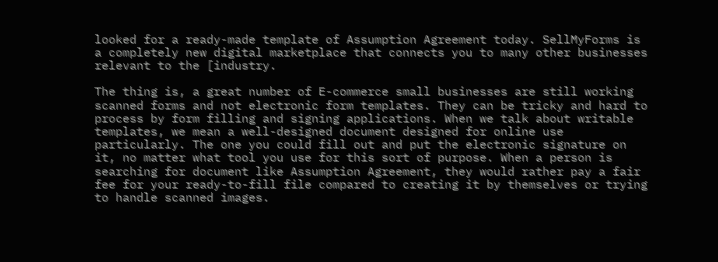looked for a ready-made template of Assumption Agreement today. SellMyForms is a completely new digital marketplace that connects you to many other businesses relevant to the [industry.

The thing is, a great number of E-commerce small businesses are still working scanned forms and not electronic form templates. They can be tricky and hard to process by form filling and signing applications. When we talk about writable templates, we mean a well-designed document designed for online use particularly. The one you could fill out and put the electronic signature on it, no matter what tool you use for this sort of purpose. When a person is searching for document like Assumption Agreement, they would rather pay a fair fee for your ready-to-fill file compared to creating it by themselves or trying to handle scanned images.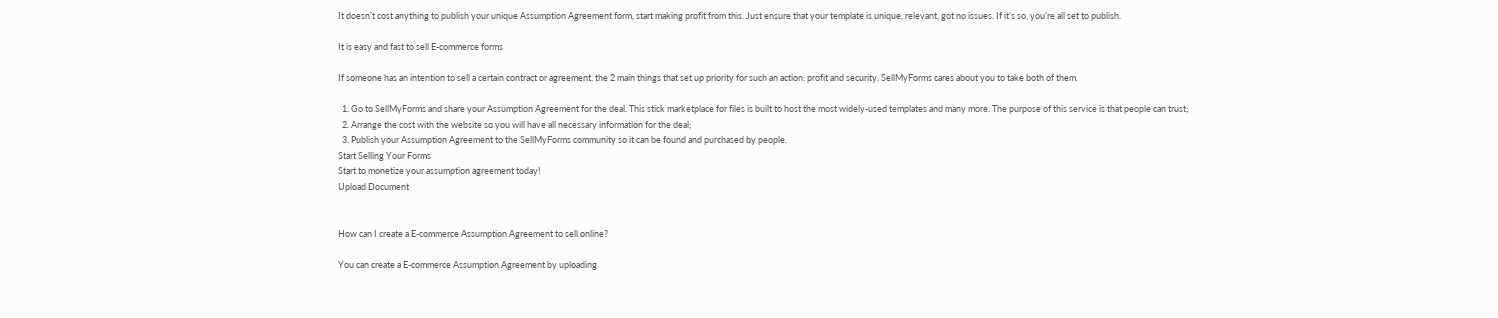It doesn’t cost anything to publish your unique Assumption Agreement form, start making profit from this. Just ensure that your template is unique, relevant, got no issues. If it’s so, you’re all set to publish.

It is easy and fast to sell E-commerce forms

If someone has an intention to sell a certain contract or agreement, the 2 main things that set up priority for such an action: profit and security. SellMyForms cares about you to take both of them.

  1. Go to SellMyForms and share your Assumption Agreement for the deal. This stick marketplace for files is built to host the most widely-used templates and many more. The purpose of this service is that people can trust;
  2. Arrange the cost with the website so you will have all necessary information for the deal;
  3. Publish your Assumption Agreement to the SellMyForms community so it can be found and purchased by people.
Start Selling Your Forms
Start to monetize your assumption agreement today!
Upload Document


How can I create a E-commerce Assumption Agreement to sell online?

You can create a E-commerce Assumption Agreement by uploading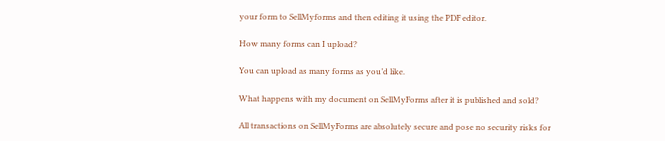your form to SellMyforms and then editing it using the PDF editor.

How many forms can I upload?

You can upload as many forms as you’d like.

What happens with my document on SellMyForms after it is published and sold?

All transactions on SellMyForms are absolutely secure and pose no security risks for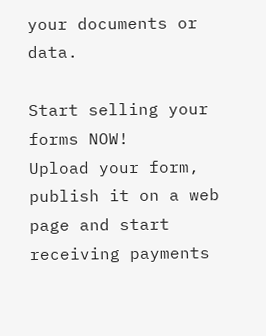your documents or data.

Start selling your forms NOW!
Upload your form, publish it on a web page and start receiving payments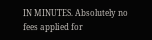IN MINUTES. Absolutely no fees applied for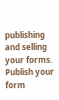publishing and selling your forms.
Publish your form